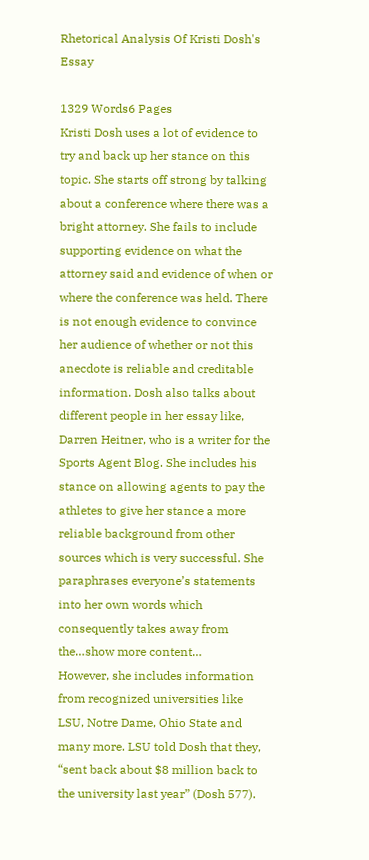Rhetorical Analysis Of Kristi Dosh's Essay

1329 Words6 Pages
Kristi Dosh uses a lot of evidence to try and back up her stance on this topic. She starts off strong by talking about a conference where there was a bright attorney. She fails to include supporting evidence on what the attorney said and evidence of when or where the conference was held. There is not enough evidence to convince her audience of whether or not this anecdote is reliable and creditable information. Dosh also talks about different people in her essay like, Darren Heitner, who is a writer for the Sports Agent Blog. She includes his stance on allowing agents to pay the athletes to give her stance a more reliable background from other sources which is very successful. She paraphrases everyone’s statements into her own words which consequently takes away from the…show more content…
However, she includes information from recognized universities like LSU, Notre Dame, Ohio State and many more. LSU told Dosh that they, “sent back about $8 million back to the university last year” (Dosh 577).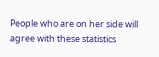People who are on her side will agree with these statistics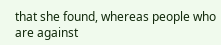that she found, whereas people who are against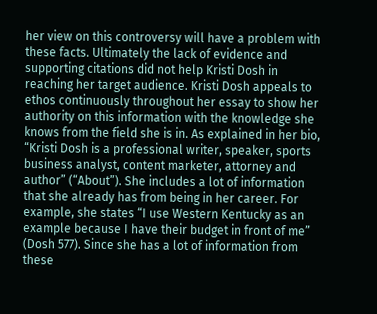her view on this controversy will have a problem with these facts. Ultimately the lack of evidence and supporting citations did not help Kristi Dosh in reaching her target audience. Kristi Dosh appeals to ethos continuously throughout her essay to show her authority on this information with the knowledge she knows from the field she is in. As explained in her bio, “Kristi Dosh is a professional writer, speaker, sports business analyst, content marketer, attorney and author” (“About”). She includes a lot of information that she already has from being in her career. For example, she states “I use Western Kentucky as an example because I have their budget in front of me” (Dosh 577). Since she has a lot of information from these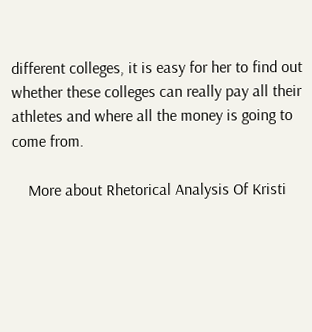different colleges, it is easy for her to find out whether these colleges can really pay all their athletes and where all the money is going to come from.

    More about Rhetorical Analysis Of Kristi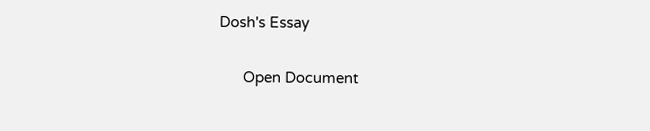Dosh's Essay

      Open Document